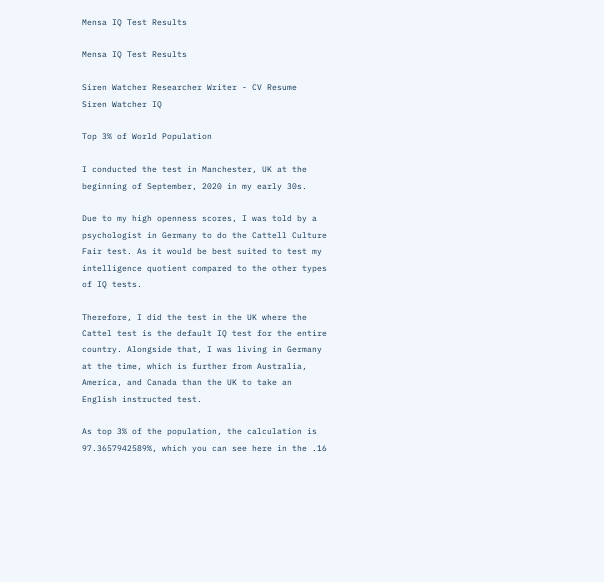Mensa IQ Test Results

Mensa IQ Test Results

Siren Watcher Researcher Writer - CV Resume
Siren Watcher IQ

Top 3% of World Population

I conducted the test in Manchester, UK at the beginning of September, 2020 in my early 30s.

Due to my high openness scores, I was told by a psychologist in Germany to do the Cattell Culture Fair test. As it would be best suited to test my intelligence quotient compared to the other types of IQ tests.

Therefore, I did the test in the UK where the Cattel test is the default IQ test for the entire country. Alongside that, I was living in Germany at the time, which is further from Australia, America, and Canada than the UK to take an English instructed test.

As top 3% of the population, the calculation is 97.3657942589%, which you can see here in the .16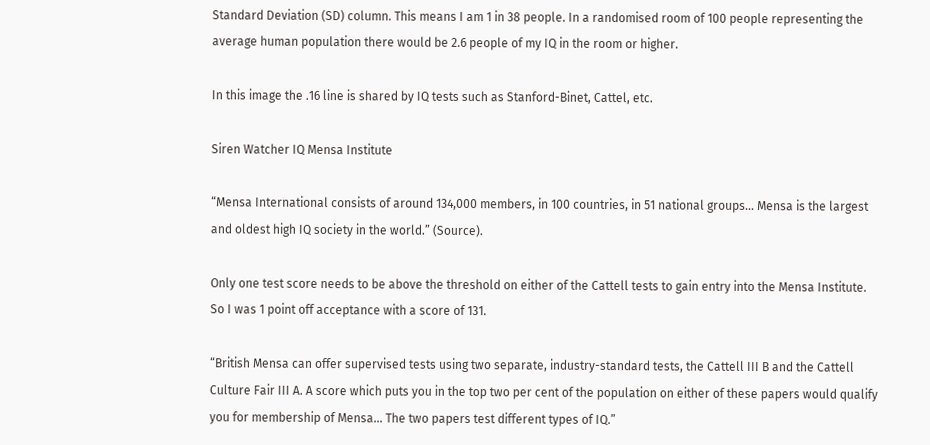Standard Deviation (SD) column. This means I am 1 in 38 people. In a randomised room of 100 people representing the average human population there would be 2.6 people of my IQ in the room or higher.

In this image the .16 line is shared by IQ tests such as Stanford-Binet, Cattel, etc.

Siren Watcher IQ Mensa Institute

“Mensa International consists of around 134,000 members, in 100 countries, in 51 national groups… Mensa is the largest and oldest high IQ society in the world.” (Source).

Only one test score needs to be above the threshold on either of the Cattell tests to gain entry into the Mensa Institute. So I was 1 point off acceptance with a score of 131.

“British Mensa can offer supervised tests using two separate, industry-standard tests, the Cattell III B and the Cattell Culture Fair III A. A score which puts you in the top two per cent of the population on either of these papers would qualify you for membership of Mensa… The two papers test different types of IQ.”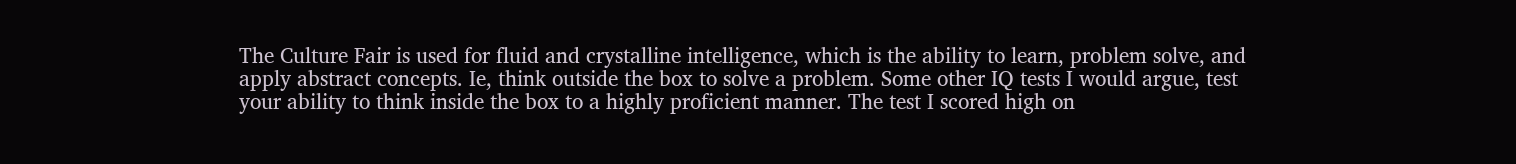The Culture Fair is used for fluid and crystalline intelligence, which is the ability to learn, problem solve, and apply abstract concepts. Ie, think outside the box to solve a problem. Some other IQ tests I would argue, test your ability to think inside the box to a highly proficient manner. The test I scored high on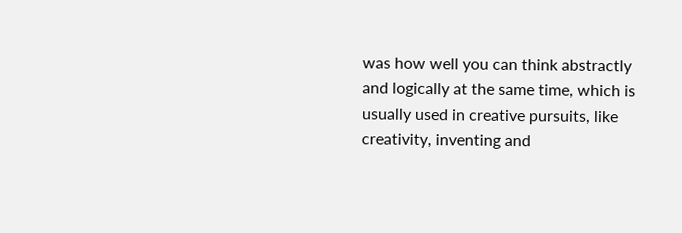was how well you can think abstractly and logically at the same time, which is usually used in creative pursuits, like creativity, inventing and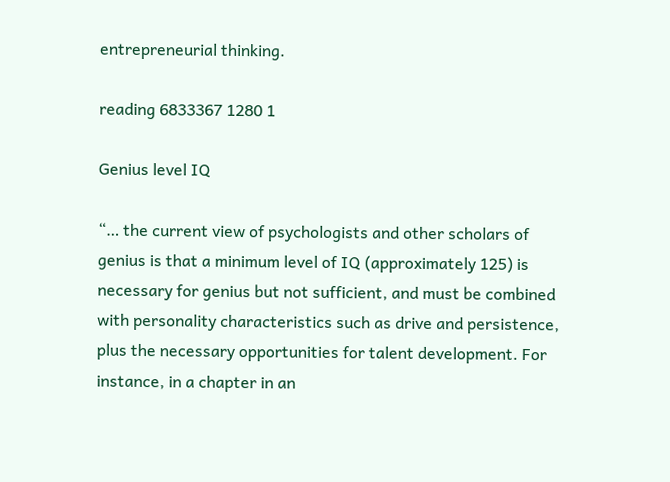entrepreneurial thinking.

reading 6833367 1280 1

Genius level IQ

“… the current view of psychologists and other scholars of genius is that a minimum level of IQ (approximately 125) is necessary for genius but not sufficient, and must be combined with personality characteristics such as drive and persistence, plus the necessary opportunities for talent development. For instance, in a chapter in an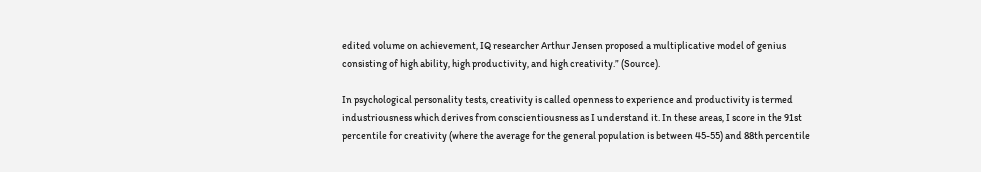edited volume on achievement, IQ researcher Arthur Jensen proposed a multiplicative model of genius consisting of high ability, high productivity, and high creativity.” (Source).

In psychological personality tests, creativity is called openness to experience and productivity is termed industriousness which derives from conscientiousness as I understand it. In these areas, I score in the 91st percentile for creativity (where the average for the general population is between 45-55) and 88th percentile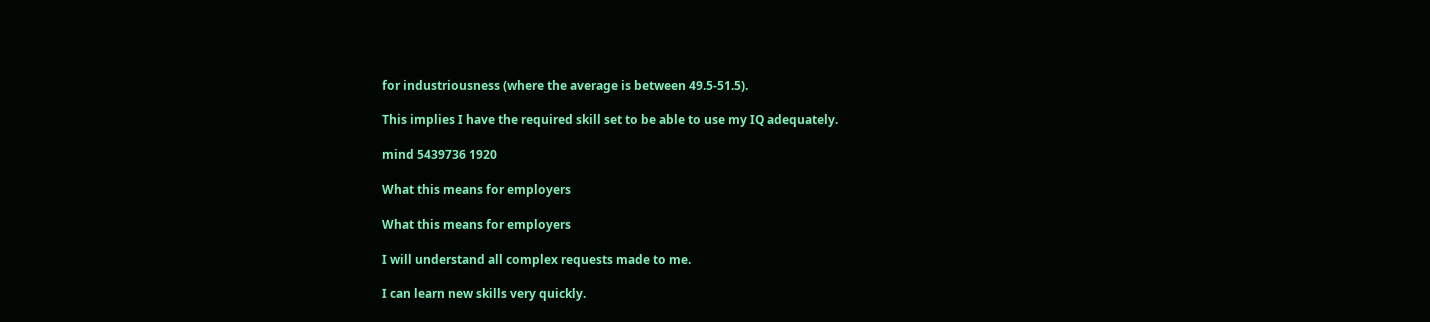for industriousness (where the average is between 49.5-51.5).

This implies I have the required skill set to be able to use my IQ adequately.

mind 5439736 1920

What this means for employers

What this means for employers

I will understand all complex requests made to me.

I can learn new skills very quickly.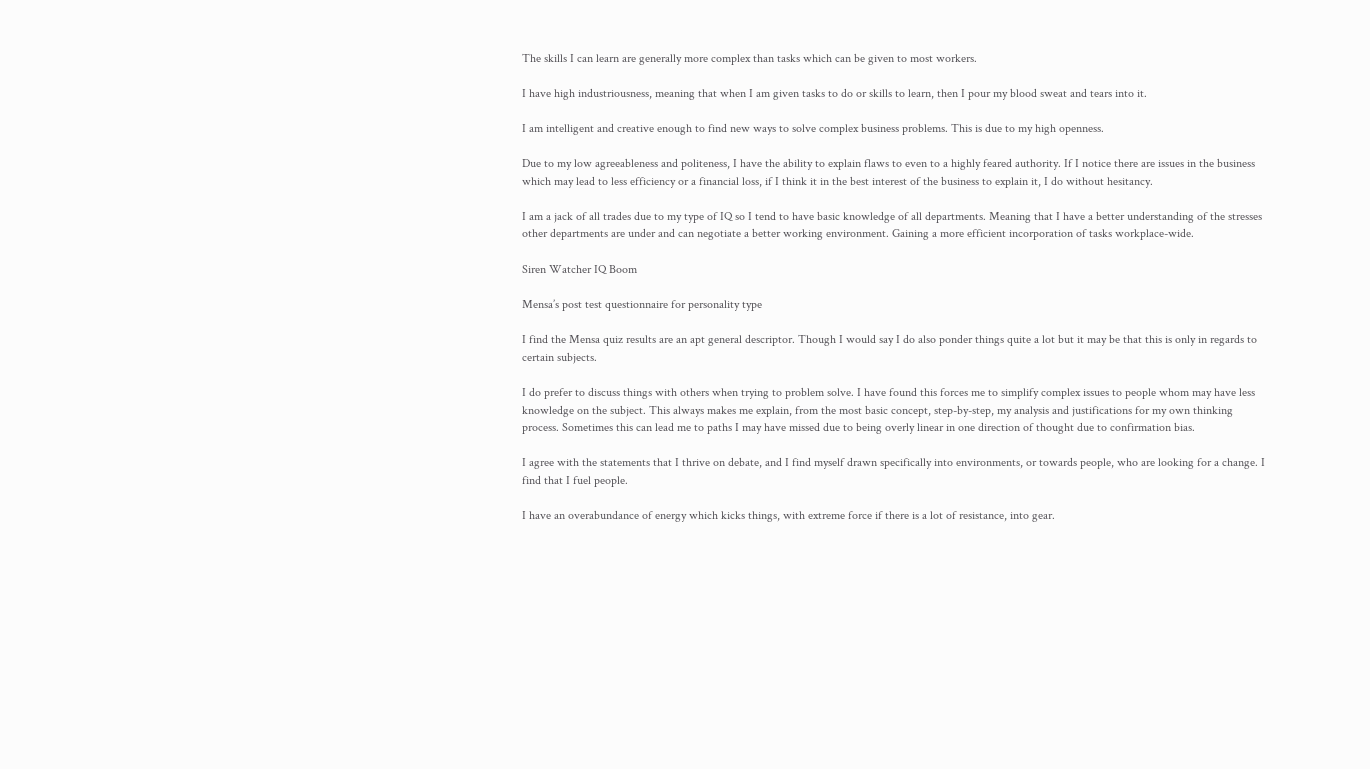The skills I can learn are generally more complex than tasks which can be given to most workers.

I have high industriousness, meaning that when I am given tasks to do or skills to learn, then I pour my blood sweat and tears into it.

I am intelligent and creative enough to find new ways to solve complex business problems. This is due to my high openness.

Due to my low agreeableness and politeness, I have the ability to explain flaws to even to a highly feared authority. If I notice there are issues in the business which may lead to less efficiency or a financial loss, if I think it in the best interest of the business to explain it, I do without hesitancy.

I am a jack of all trades due to my type of IQ so I tend to have basic knowledge of all departments. Meaning that I have a better understanding of the stresses other departments are under and can negotiate a better working environment. Gaining a more efficient incorporation of tasks workplace-wide.

Siren Watcher IQ Boom

Mensa’s post test questionnaire for personality type

I find the Mensa quiz results are an apt general descriptor. Though I would say I do also ponder things quite a lot but it may be that this is only in regards to certain subjects.

I do prefer to discuss things with others when trying to problem solve. I have found this forces me to simplify complex issues to people whom may have less knowledge on the subject. This always makes me explain, from the most basic concept, step-by-step, my analysis and justifications for my own thinking process. Sometimes this can lead me to paths I may have missed due to being overly linear in one direction of thought due to confirmation bias.

I agree with the statements that I thrive on debate, and I find myself drawn specifically into environments, or towards people, who are looking for a change. I find that I fuel people.

I have an overabundance of energy which kicks things, with extreme force if there is a lot of resistance, into gear.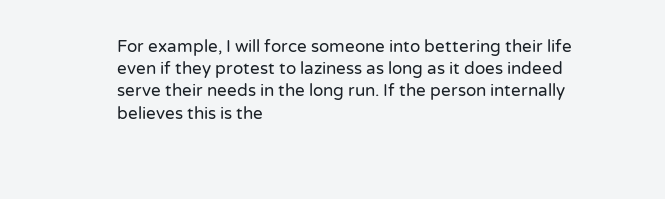For example, I will force someone into bettering their life even if they protest to laziness as long as it does indeed serve their needs in the long run. If the person internally believes this is the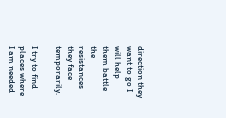direction they want to go I will help them battle the resistances they face temporarily.

I try to find places where I am needed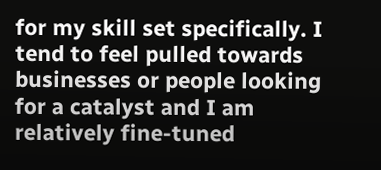for my skill set specifically. I tend to feel pulled towards businesses or people looking for a catalyst and I am relatively fine-tuned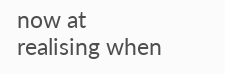now at realising when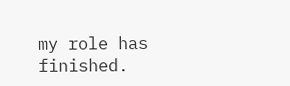my role has finished.